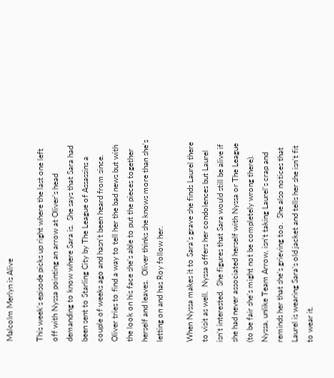Malcolm Merlyn is Alive

This week’s episode picks up right where the last one left off with Nyssa pointing an arrow at Oliver’s head demanding to know where Sara is.  She says that Sara had been sent to Starling City by The League of Assassins a couple of weeks ago and hasn’t been heard from since.  Oliver tries to find a way to tell her the bad news but with the look on his face she’s able to put the pieces together herself and leaves.  Oliver thinks she knows more than she’s letting on and has Roy follow her.

When Nyssa makes it to Sara’s grave she finds Laurel there to visit as well.  Nyssa offers her condolences but Laurel isn’t interested.  She figures that Sara would still be alive if she had never associated herself with Nyssa or The League (to be fair she’s might not be completely wrong there).  Nyssa, unlike Team Arrow, isn’t taking Laurel’s crap and reminds her that she’s grieving too.  She also notices that Laurel is wearing Sara’s old jacket and tells her she isn’t fit to wear it.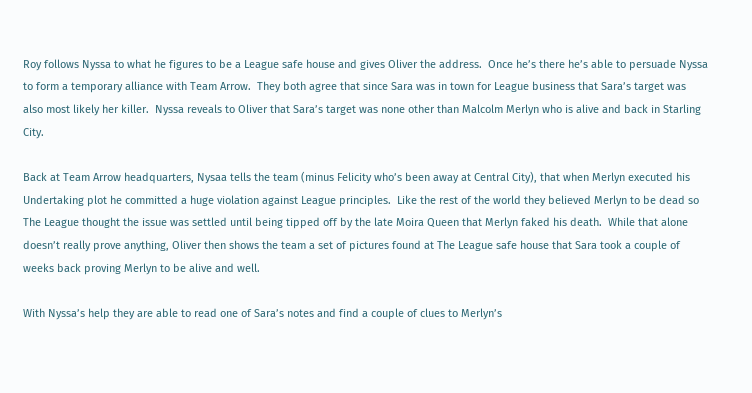Roy follows Nyssa to what he figures to be a League safe house and gives Oliver the address.  Once he’s there he’s able to persuade Nyssa to form a temporary alliance with Team Arrow.  They both agree that since Sara was in town for League business that Sara’s target was also most likely her killer.  Nyssa reveals to Oliver that Sara’s target was none other than Malcolm Merlyn who is alive and back in Starling City.

Back at Team Arrow headquarters, Nysaa tells the team (minus Felicity who’s been away at Central City), that when Merlyn executed his Undertaking plot he committed a huge violation against League principles.  Like the rest of the world they believed Merlyn to be dead so The League thought the issue was settled until being tipped off by the late Moira Queen that Merlyn faked his death.  While that alone doesn’t really prove anything, Oliver then shows the team a set of pictures found at The League safe house that Sara took a couple of weeks back proving Merlyn to be alive and well.

With Nyssa’s help they are able to read one of Sara’s notes and find a couple of clues to Merlyn’s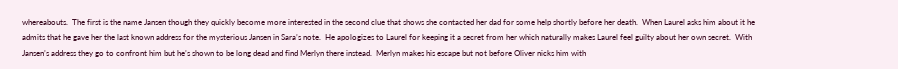whereabouts.  The first is the name Jansen though they quickly become more interested in the second clue that shows she contacted her dad for some help shortly before her death.  When Laurel asks him about it he admits that he gave her the last known address for the mysterious Jansen in Sara’s note.  He apologizes to Laurel for keeping it a secret from her which naturally makes Laurel feel guilty about her own secret.  With Jansen’s address they go to confront him but he’s shown to be long dead and find Merlyn there instead.  Merlyn makes his escape but not before Oliver nicks him with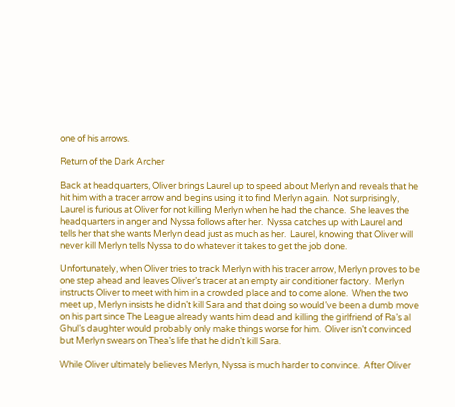one of his arrows.

Return of the Dark Archer

Back at headquarters, Oliver brings Laurel up to speed about Merlyn and reveals that he hit him with a tracer arrow and begins using it to find Merlyn again.  Not surprisingly, Laurel is furious at Oliver for not killing Merlyn when he had the chance.  She leaves the headquarters in anger and Nyssa follows after her.  Nyssa catches up with Laurel and tells her that she wants Merlyn dead just as much as her.  Laurel, knowing that Oliver will never kill Merlyn tells Nyssa to do whatever it takes to get the job done.

Unfortunately, when Oliver tries to track Merlyn with his tracer arrow, Merlyn proves to be one step ahead and leaves Oliver’s tracer at an empty air conditioner factory.  Merlyn instructs Oliver to meet with him in a crowded place and to come alone.  When the two meet up, Merlyn insists he didn’t kill Sara and that doing so would’ve been a dumb move on his part since The League already wants him dead and killing the girlfriend of Ra’s al Ghul’s daughter would probably only make things worse for him.  Oliver isn’t convinced but Merlyn swears on Thea’s life that he didn’t kill Sara.

While Oliver ultimately believes Merlyn, Nyssa is much harder to convince.  After Oliver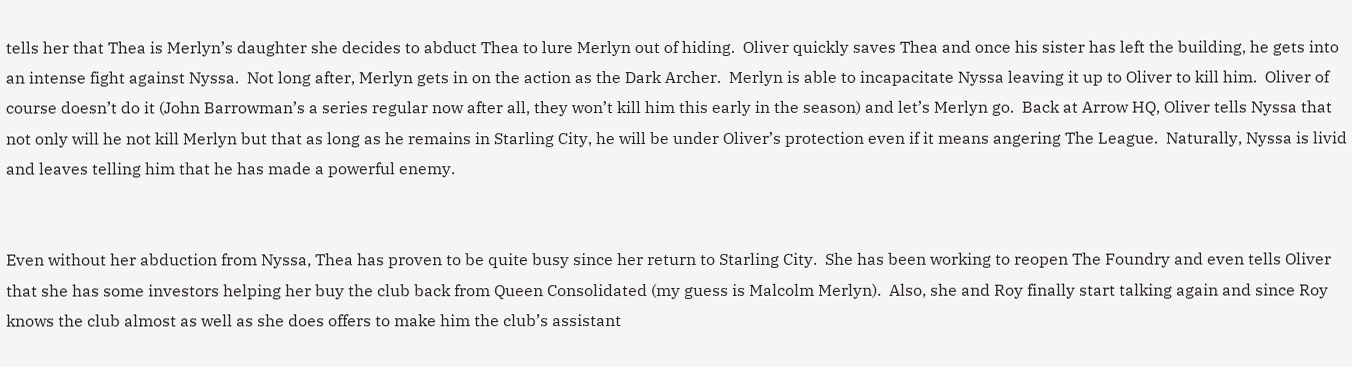tells her that Thea is Merlyn’s daughter she decides to abduct Thea to lure Merlyn out of hiding.  Oliver quickly saves Thea and once his sister has left the building, he gets into an intense fight against Nyssa.  Not long after, Merlyn gets in on the action as the Dark Archer.  Merlyn is able to incapacitate Nyssa leaving it up to Oliver to kill him.  Oliver of course doesn’t do it (John Barrowman’s a series regular now after all, they won’t kill him this early in the season) and let’s Merlyn go.  Back at Arrow HQ, Oliver tells Nyssa that not only will he not kill Merlyn but that as long as he remains in Starling City, he will be under Oliver’s protection even if it means angering The League.  Naturally, Nyssa is livid and leaves telling him that he has made a powerful enemy.


Even without her abduction from Nyssa, Thea has proven to be quite busy since her return to Starling City.  She has been working to reopen The Foundry and even tells Oliver that she has some investors helping her buy the club back from Queen Consolidated (my guess is Malcolm Merlyn).  Also, she and Roy finally start talking again and since Roy knows the club almost as well as she does offers to make him the club’s assistant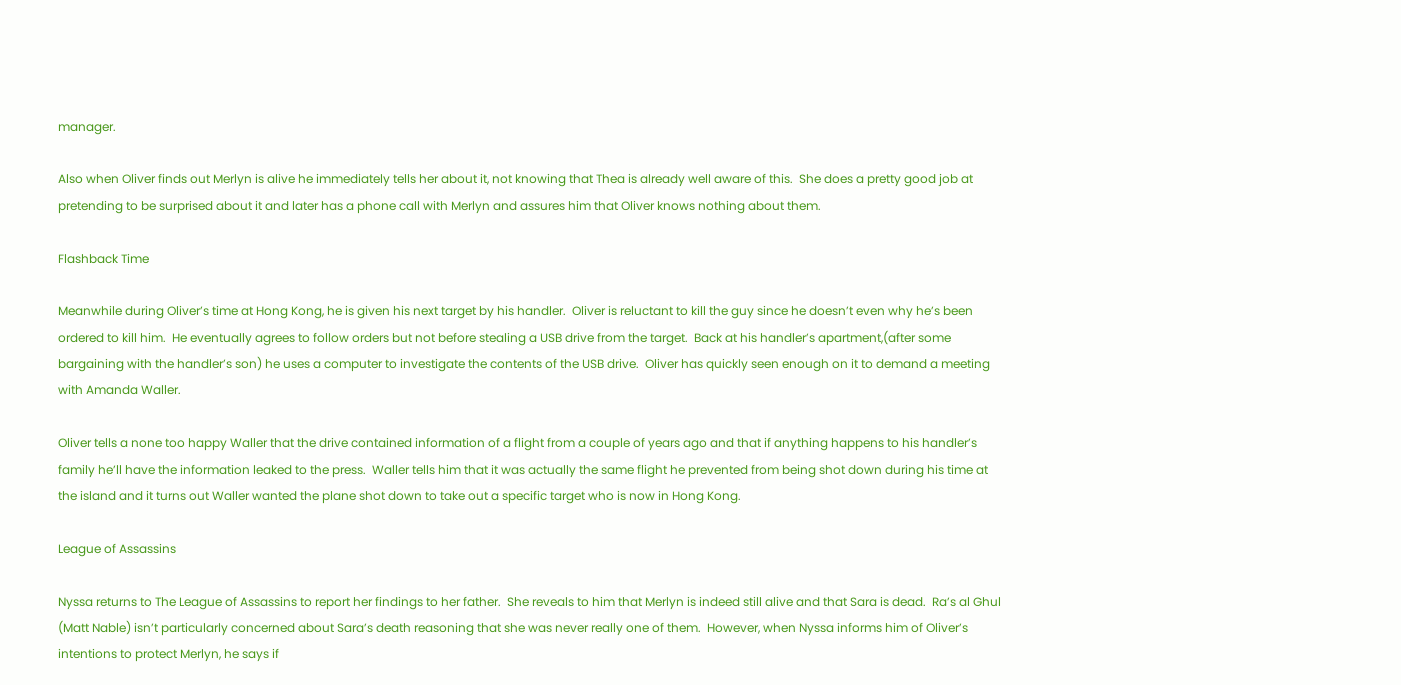manager.

Also when Oliver finds out Merlyn is alive he immediately tells her about it, not knowing that Thea is already well aware of this.  She does a pretty good job at pretending to be surprised about it and later has a phone call with Merlyn and assures him that Oliver knows nothing about them.

Flashback Time

Meanwhile during Oliver’s time at Hong Kong, he is given his next target by his handler.  Oliver is reluctant to kill the guy since he doesn’t even why he’s been ordered to kill him.  He eventually agrees to follow orders but not before stealing a USB drive from the target.  Back at his handler’s apartment,(after some bargaining with the handler’s son) he uses a computer to investigate the contents of the USB drive.  Oliver has quickly seen enough on it to demand a meeting with Amanda Waller.

Oliver tells a none too happy Waller that the drive contained information of a flight from a couple of years ago and that if anything happens to his handler’s family he’ll have the information leaked to the press.  Waller tells him that it was actually the same flight he prevented from being shot down during his time at the island and it turns out Waller wanted the plane shot down to take out a specific target who is now in Hong Kong.

League of Assassins

Nyssa returns to The League of Assassins to report her findings to her father.  She reveals to him that Merlyn is indeed still alive and that Sara is dead.  Ra’s al Ghul (Matt Nable) isn’t particularly concerned about Sara’s death reasoning that she was never really one of them.  However, when Nyssa informs him of Oliver’s intentions to protect Merlyn, he says if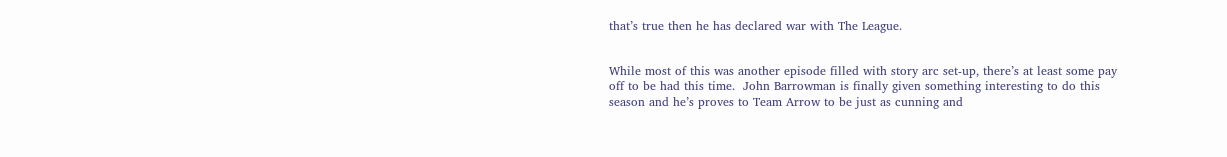that’s true then he has declared war with The League.


While most of this was another episode filled with story arc set-up, there’s at least some pay off to be had this time.  John Barrowman is finally given something interesting to do this season and he’s proves to Team Arrow to be just as cunning and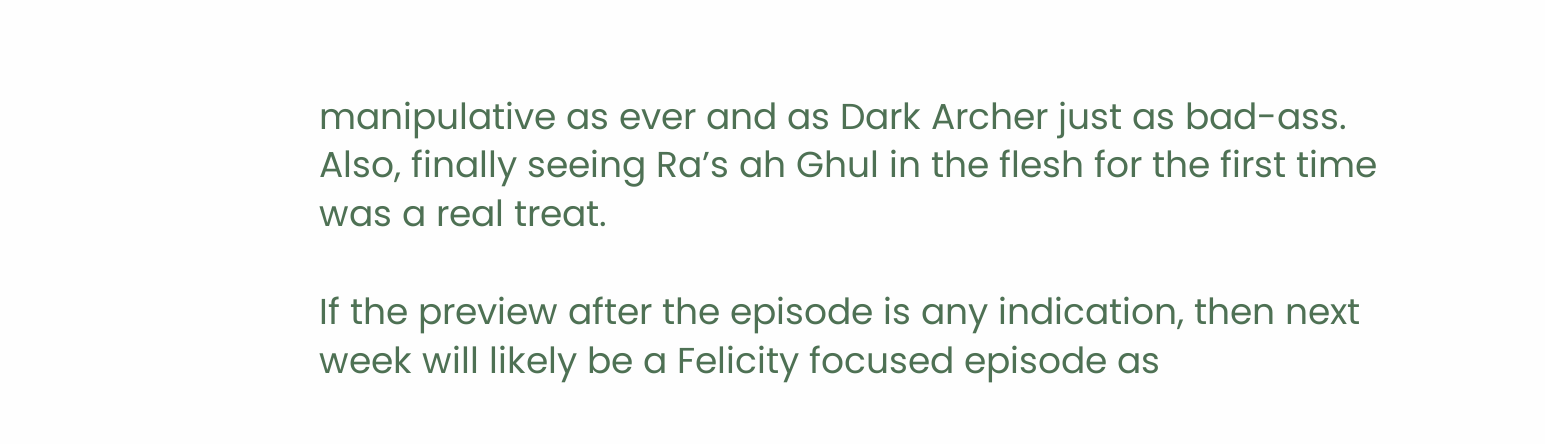manipulative as ever and as Dark Archer just as bad-ass.  Also, finally seeing Ra’s ah Ghul in the flesh for the first time was a real treat.

If the preview after the episode is any indication, then next week will likely be a Felicity focused episode as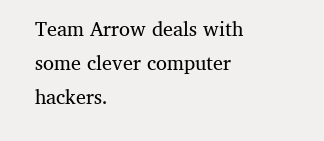Team Arrow deals with some clever computer hackers.